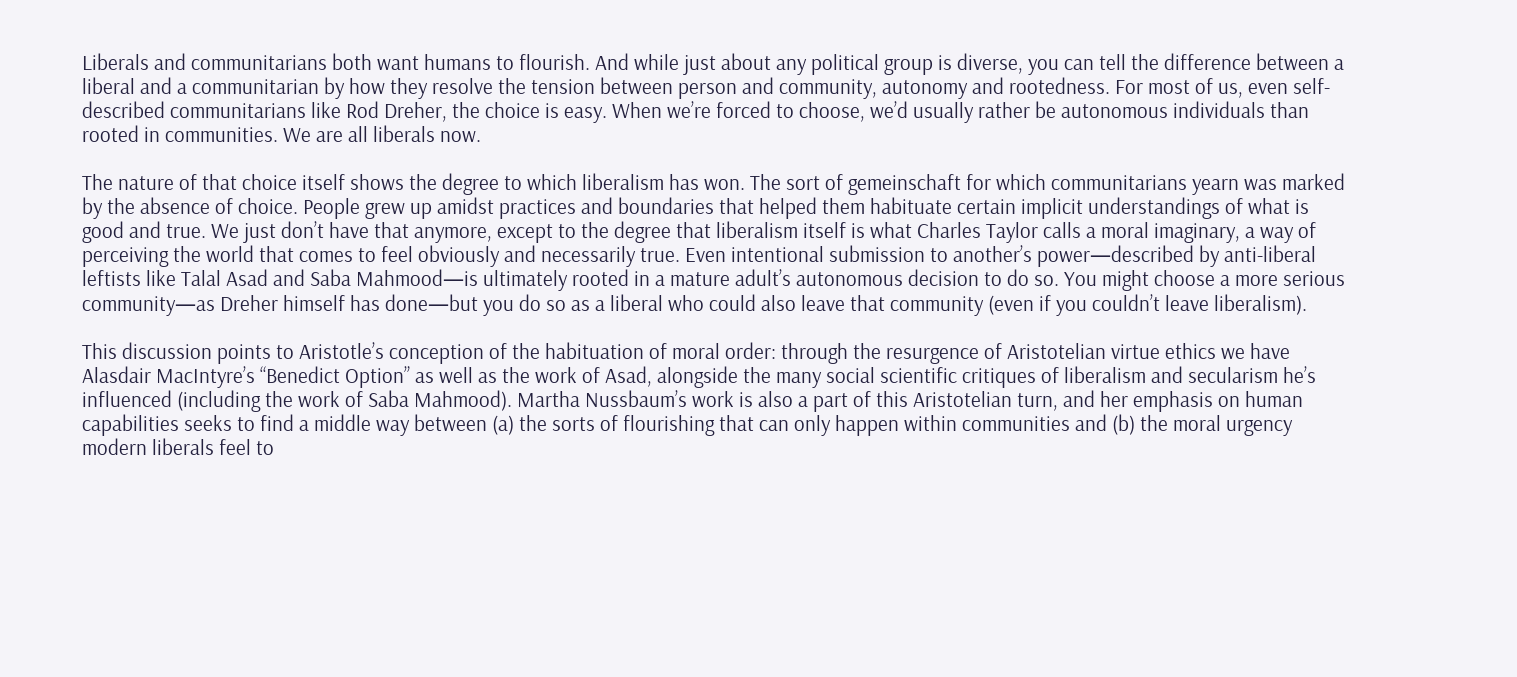Liberals and communitarians both want humans to flourish. And while just about any political group is diverse, you can tell the difference between a liberal and a communitarian by how they resolve the tension between person and community, autonomy and rootedness. For most of us, even self-described communitarians like Rod Dreher, the choice is easy. When we’re forced to choose, we’d usually rather be autonomous individuals than rooted in communities. We are all liberals now.

The nature of that choice itself shows the degree to which liberalism has won. The sort of gemeinschaft for which communitarians yearn was marked by the absence of choice. People grew up amidst practices and boundaries that helped them habituate certain implicit understandings of what is good and true. We just don’t have that anymore, except to the degree that liberalism itself is what Charles Taylor calls a moral imaginary, a way of perceiving the world that comes to feel obviously and necessarily true. Even intentional submission to another’s power—described by anti-liberal leftists like Talal Asad and Saba Mahmood—is ultimately rooted in a mature adult’s autonomous decision to do so. You might choose a more serious community—as Dreher himself has done—but you do so as a liberal who could also leave that community (even if you couldn’t leave liberalism).

This discussion points to Aristotle’s conception of the habituation of moral order: through the resurgence of Aristotelian virtue ethics we have Alasdair MacIntyre’s “Benedict Option” as well as the work of Asad, alongside the many social scientific critiques of liberalism and secularism he’s influenced (including the work of Saba Mahmood). Martha Nussbaum’s work is also a part of this Aristotelian turn, and her emphasis on human capabilities seeks to find a middle way between (a) the sorts of flourishing that can only happen within communities and (b) the moral urgency modern liberals feel to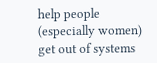help people (especially women) get out of systems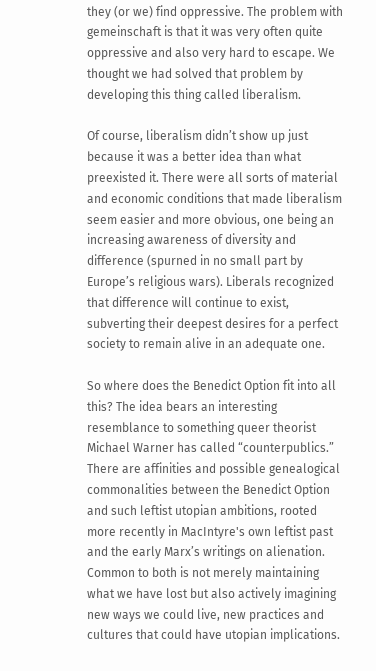they (or we) find oppressive. The problem with gemeinschaft is that it was very often quite oppressive and also very hard to escape. We thought we had solved that problem by developing this thing called liberalism.

Of course, liberalism didn’t show up just because it was a better idea than what preexisted it. There were all sorts of material and economic conditions that made liberalism seem easier and more obvious, one being an increasing awareness of diversity and difference (spurned in no small part by Europe’s religious wars). Liberals recognized that difference will continue to exist, subverting their deepest desires for a perfect society to remain alive in an adequate one.

So where does the Benedict Option fit into all this? The idea bears an interesting resemblance to something queer theorist Michael Warner has called “counterpublics.” There are affinities and possible genealogical commonalities between the Benedict Option and such leftist utopian ambitions, rooted more recently in MacIntyre's own leftist past and the early Marx’s writings on alienation. Common to both is not merely maintaining what we have lost but also actively imagining new ways we could live, new practices and cultures that could have utopian implications.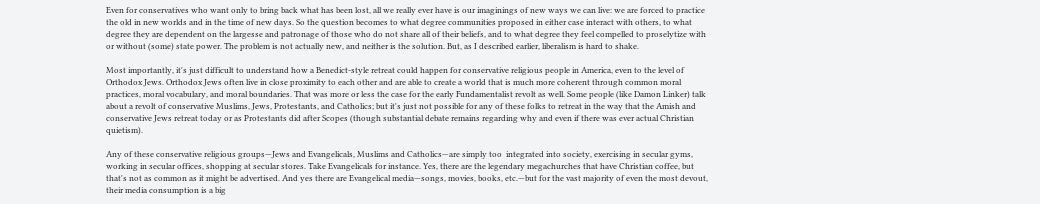Even for conservatives who want only to bring back what has been lost, all we really ever have is our imaginings of new ways we can live: we are forced to practice the old in new worlds and in the time of new days. So the question becomes to what degree communities proposed in either case interact with others, to what degree they are dependent on the largesse and patronage of those who do not share all of their beliefs, and to what degree they feel compelled to proselytize with or without (some) state power. The problem is not actually new, and neither is the solution. But, as I described earlier, liberalism is hard to shake.

Most importantly, it's just difficult to understand how a Benedict-style retreat could happen for conservative religious people in America, even to the level of Orthodox Jews. Orthodox Jews often live in close proximity to each other and are able to create a world that is much more coherent through common moral practices, moral vocabulary, and moral boundaries. That was more or less the case for the early Fundamentalist revolt as well. Some people (like Damon Linker) talk about a revolt of conservative Muslims, Jews, Protestants, and Catholics; but it's just not possible for any of these folks to retreat in the way that the Amish and conservative Jews retreat today or as Protestants did after Scopes (though substantial debate remains regarding why and even if there was ever actual Christian quietism).

Any of these conservative religious groups—Jews and Evangelicals, Muslims and Catholics—are simply too  integrated into society, exercising in secular gyms, working in secular offices, shopping at secular stores. Take Evangelicals for instance. Yes, there are the legendary megachurches that have Christian coffee, but that's not as common as it might be advertised. And yes there are Evangelical media—songs, movies, books, etc.—but for the vast majority of even the most devout, their media consumption is a big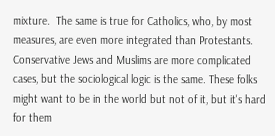mixture.  The same is true for Catholics, who, by most measures, are even more integrated than Protestants. Conservative Jews and Muslims are more complicated cases, but the sociological logic is the same. These folks might want to be in the world but not of it, but it's hard for them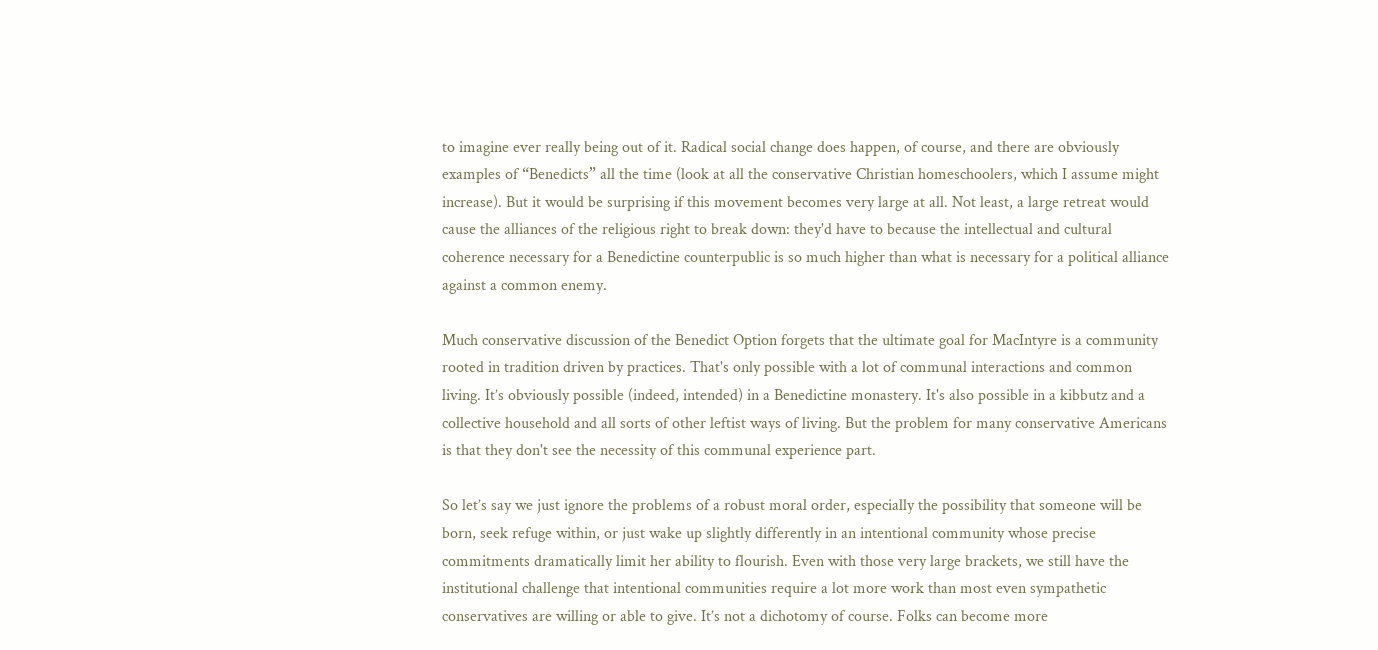to imagine ever really being out of it. Radical social change does happen, of course, and there are obviously examples of “Benedicts” all the time (look at all the conservative Christian homeschoolers, which I assume might increase). But it would be surprising if this movement becomes very large at all. Not least, a large retreat would cause the alliances of the religious right to break down: they'd have to because the intellectual and cultural coherence necessary for a Benedictine counterpublic is so much higher than what is necessary for a political alliance against a common enemy.

Much conservative discussion of the Benedict Option forgets that the ultimate goal for MacIntyre is a community rooted in tradition driven by practices. That's only possible with a lot of communal interactions and common living. It’s obviously possible (indeed, intended) in a Benedictine monastery. It's also possible in a kibbutz and a collective household and all sorts of other leftist ways of living. But the problem for many conservative Americans is that they don't see the necessity of this communal experience part.

So let’s say we just ignore the problems of a robust moral order, especially the possibility that someone will be born, seek refuge within, or just wake up slightly differently in an intentional community whose precise commitments dramatically limit her ability to flourish. Even with those very large brackets, we still have the institutional challenge that intentional communities require a lot more work than most even sympathetic conservatives are willing or able to give. It’s not a dichotomy of course. Folks can become more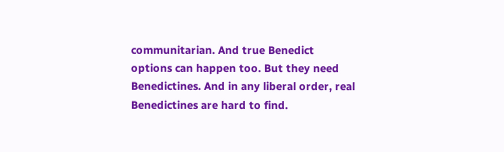communitarian. And true Benedict options can happen too. But they need Benedictines. And in any liberal order, real Benedictines are hard to find.